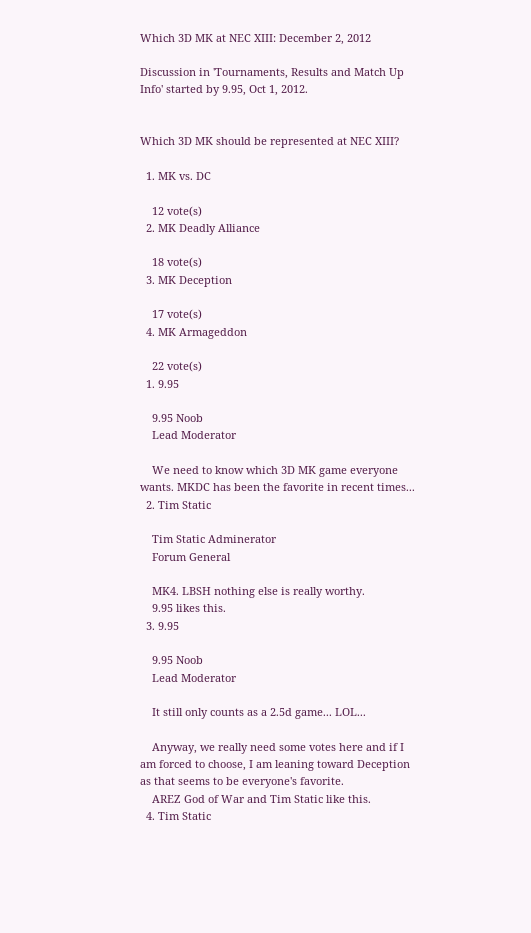Which 3D MK at NEC XIII: December 2, 2012

Discussion in 'Tournaments, Results and Match Up Info' started by 9.95, Oct 1, 2012.


Which 3D MK should be represented at NEC XIII?

  1. MK vs. DC

    12 vote(s)
  2. MK Deadly Alliance

    18 vote(s)
  3. MK Deception

    17 vote(s)
  4. MK Armageddon

    22 vote(s)
  1. 9.95

    9.95 Noob
    Lead Moderator

    We need to know which 3D MK game everyone wants. MKDC has been the favorite in recent times...
  2. Tim Static

    Tim Static Adminerator
    Forum General

    MK4. LBSH nothing else is really worthy.
    9.95 likes this.
  3. 9.95

    9.95 Noob
    Lead Moderator

    It still only counts as a 2.5d game... LOL...

    Anyway, we really need some votes here and if I am forced to choose, I am leaning toward Deception as that seems to be everyone's favorite.
    AREZ God of War and Tim Static like this.
  4. Tim Static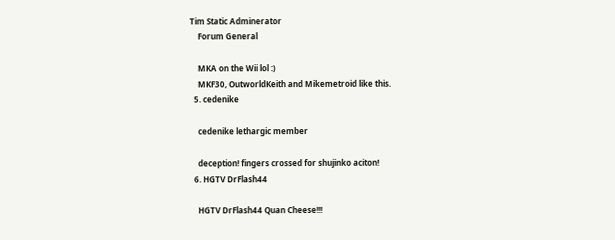Tim Static Adminerator
    Forum General

    MKA on the Wii lol :)
    MKF30, OutworldKeith and Mikemetroid like this.
  5. cedenike

    cedenike lethargic member

    deception! fingers crossed for shujinko aciton!
  6. HGTV DrFlash44

    HGTV DrFlash44 Quan Cheese!!!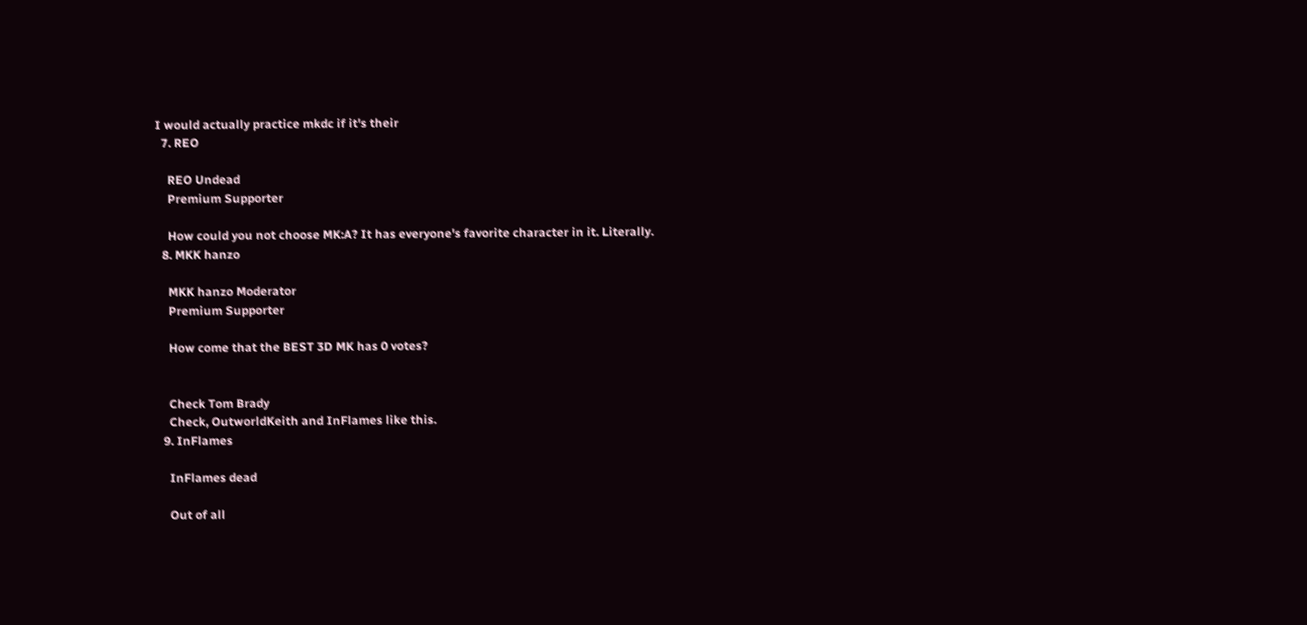I would actually practice mkdc if it's their
  7. REO

    REO Undead
    Premium Supporter

    How could you not choose MK:A? It has everyone's favorite character in it. Literally.
  8. MKK hanzo

    MKK hanzo Moderator
    Premium Supporter

    How come that the BEST 3D MK has 0 votes?


    Check Tom Brady
    Check, OutworldKeith and InFlames like this.
  9. InFlames

    InFlames dead

    Out of all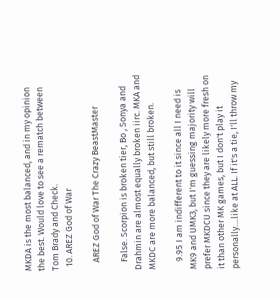MKDA is the most balanced, and in my opinion the best. Would love to see a rematch between Tom Brady and Check.
  10. AREZ God of War

    AREZ God of War The Crazy BeastMaster

    False. Scorpion is broken tier, Bo , Sonya and Drahmin are almost equally broken iirc. MKA and MKDC are more balanced, but still broken.

    9.95 I am indifferent to it since all I need is MK9 and UMK3, but I'm guessing majority will prefer MKDCU since they are likely more fresh on it than other MK games, but I don't play it personally....like at ALL. If it's a tie, I'll throw my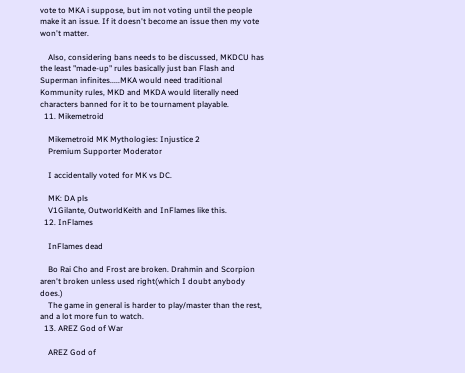vote to MKA i suppose, but im not voting until the people make it an issue. If it doesn't become an issue then my vote won't matter.

    Also, considering bans needs to be discussed, MKDCU has the least "made-up" rules basically just ban Flash and Superman infinites.....MKA would need traditional Kommunity rules, MKD and MKDA would literally need characters banned for it to be tournament playable.
  11. Mikemetroid

    Mikemetroid MK Mythologies: Injustice 2
    Premium Supporter Moderator

    I accidentally voted for MK vs DC.

    MK: DA pls
    V1Gilante, OutworldKeith and InFlames like this.
  12. InFlames

    InFlames dead

    Bo Rai Cho and Frost are broken. Drahmin and Scorpion aren't broken unless used right(which I doubt anybody does.)
    The game in general is harder to play/master than the rest, and a lot more fun to watch.
  13. AREZ God of War

    AREZ God of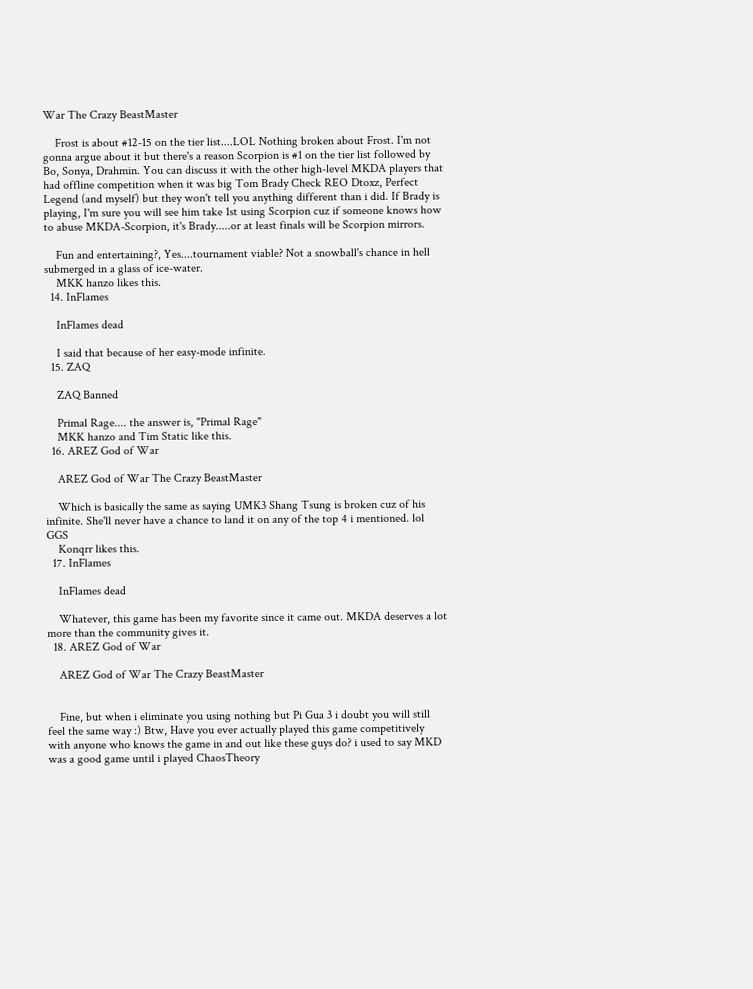War The Crazy BeastMaster

    Frost is about #12-15 on the tier list....LOL Nothing broken about Frost. I'm not gonna argue about it but there's a reason Scorpion is #1 on the tier list followed by Bo, Sonya, Drahmin. You can discuss it with the other high-level MKDA players that had offline competition when it was big Tom Brady Check REO Dtoxz, Perfect Legend (and myself) but they won't tell you anything different than i did. If Brady is playing, I'm sure you will see him take 1st using Scorpion cuz if someone knows how to abuse MKDA-Scorpion, it's Brady.....or at least finals will be Scorpion mirrors.

    Fun and entertaining?, Yes....tournament viable? Not a snowball's chance in hell submerged in a glass of ice-water.
    MKK hanzo likes this.
  14. InFlames

    InFlames dead

    I said that because of her easy-mode infinite.
  15. ZAQ

    ZAQ Banned

    Primal Rage.... the answer is, "Primal Rage"
    MKK hanzo and Tim Static like this.
  16. AREZ God of War

    AREZ God of War The Crazy BeastMaster

    Which is basically the same as saying UMK3 Shang Tsung is broken cuz of his infinite. She'll never have a chance to land it on any of the top 4 i mentioned. lol GGS
    Konqrr likes this.
  17. InFlames

    InFlames dead

    Whatever, this game has been my favorite since it came out. MKDA deserves a lot more than the community gives it.
  18. AREZ God of War

    AREZ God of War The Crazy BeastMaster


    Fine, but when i eliminate you using nothing but Pi Gua 3 i doubt you will still feel the same way :) Btw, Have you ever actually played this game competitively with anyone who knows the game in and out like these guys do? i used to say MKD was a good game until i played ChaosTheory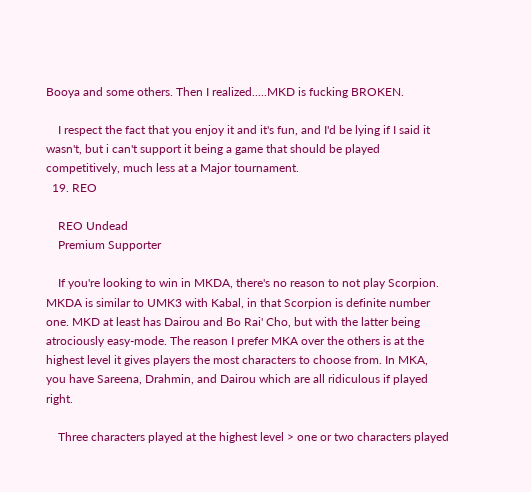Booya and some others. Then I realized.....MKD is fucking BROKEN.

    I respect the fact that you enjoy it and it's fun, and I'd be lying if I said it wasn't, but i can't support it being a game that should be played competitively, much less at a Major tournament.
  19. REO

    REO Undead
    Premium Supporter

    If you're looking to win in MKDA, there's no reason to not play Scorpion. MKDA is similar to UMK3 with Kabal, in that Scorpion is definite number one. MKD at least has Dairou and Bo Rai' Cho, but with the latter being atrociously easy-mode. The reason I prefer MKA over the others is at the highest level it gives players the most characters to choose from. In MKA, you have Sareena, Drahmin, and Dairou which are all ridiculous if played right.

    Three characters played at the highest level > one or two characters played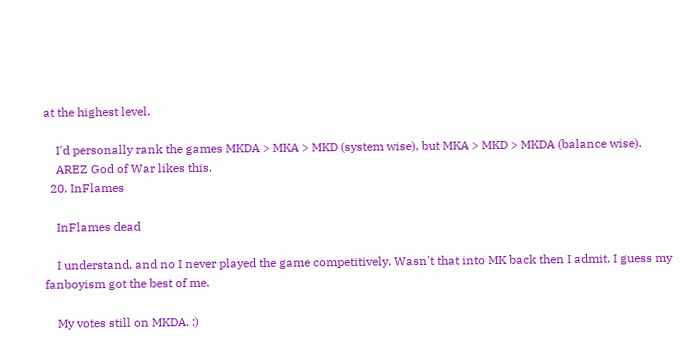at the highest level.

    I'd personally rank the games MKDA > MKA > MKD (system wise), but MKA > MKD > MKDA (balance wise).
    AREZ God of War likes this.
  20. InFlames

    InFlames dead

    I understand, and no I never played the game competitively. Wasn't that into MK back then I admit. I guess my fanboyism got the best of me.

    My votes still on MKDA. :)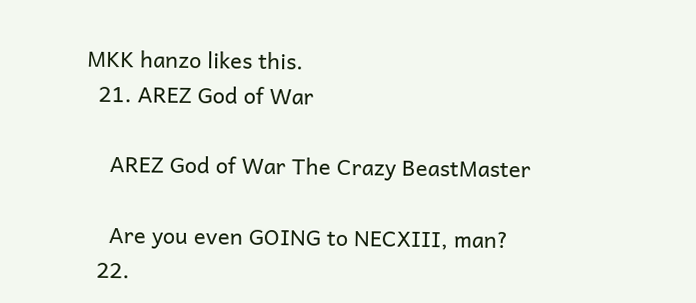MKK hanzo likes this.
  21. AREZ God of War

    AREZ God of War The Crazy BeastMaster

    Are you even GOING to NECXIII, man?
  22.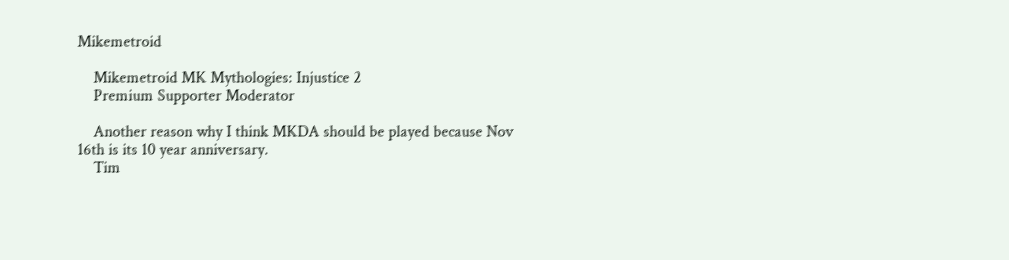Mikemetroid

    Mikemetroid MK Mythologies: Injustice 2
    Premium Supporter Moderator

    Another reason why I think MKDA should be played because Nov 16th is its 10 year anniversary.
    Tim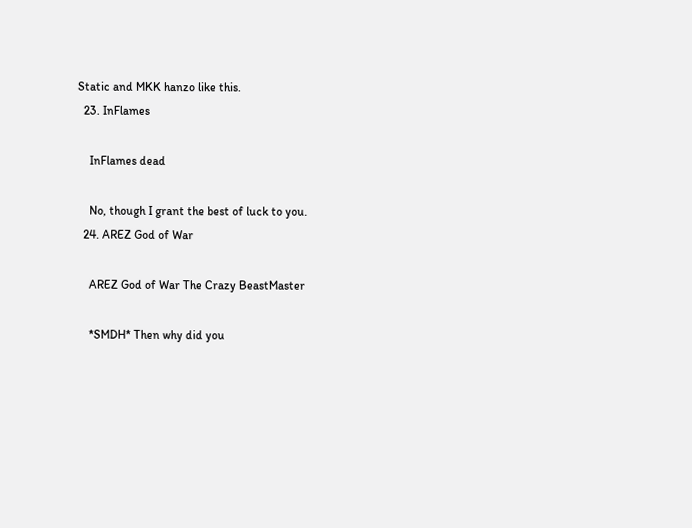Static and MKK hanzo like this.
  23. InFlames

    InFlames dead

    No, though I grant the best of luck to you.
  24. AREZ God of War

    AREZ God of War The Crazy BeastMaster

    *SMDH* Then why did you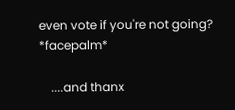even vote if you're not going? *facepalm*

    ....and thanx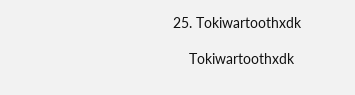25. Tokiwartoothxdk

    Tokiwartoothxdk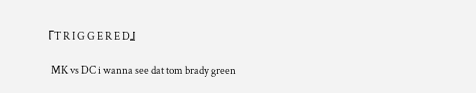『T R I G G E R E D』

    MK vs DC i wanna see dat tom brady green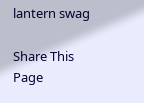lantern swag

Share This Page